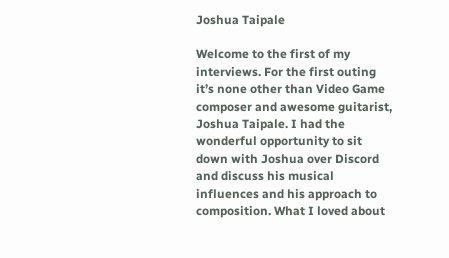Joshua Taipale

Welcome to the first of my interviews. For the first outing it’s none other than Video Game composer and awesome guitarist, Joshua Taipale. I had the wonderful opportunity to sit down with Joshua over Discord and discuss his musical influences and his approach to composition. What I loved about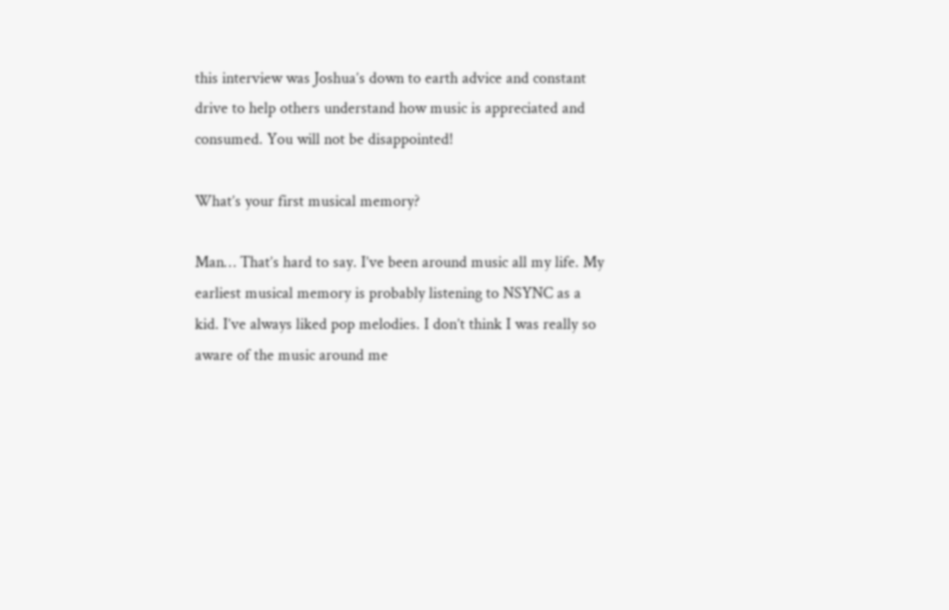this interview was Joshua’s down to earth advice and constant drive to help others understand how music is appreciated and consumed. You will not be disappointed!

What’s your first musical memory?

Man… That’s hard to say. I’ve been around music all my life. My earliest musical memory is probably listening to NSYNC as a kid. I’ve always liked pop melodies. I don’t think I was really so aware of the music around me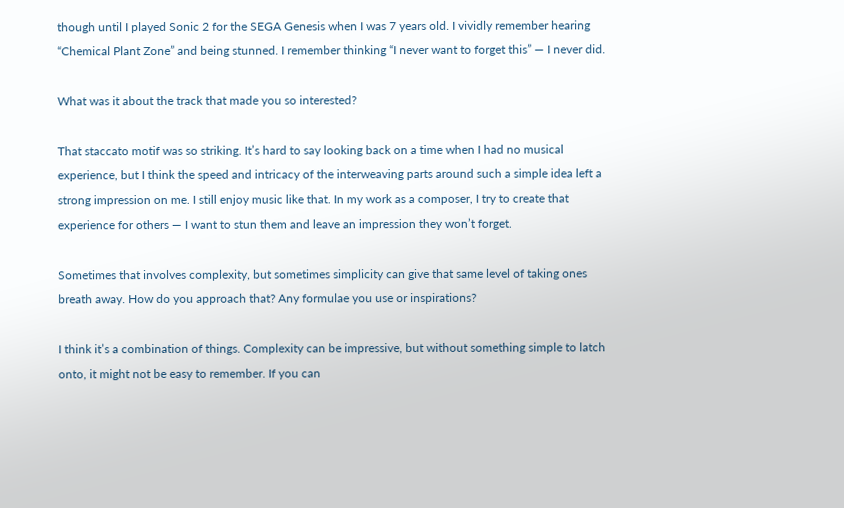though until I played Sonic 2 for the SEGA Genesis when I was 7 years old. I vividly remember hearing “Chemical Plant Zone” and being stunned. I remember thinking “I never want to forget this” — I never did.

What was it about the track that made you so interested?

That staccato motif was so striking. It’s hard to say looking back on a time when I had no musical experience, but I think the speed and intricacy of the interweaving parts around such a simple idea left a strong impression on me. I still enjoy music like that. In my work as a composer, I try to create that experience for others — I want to stun them and leave an impression they won’t forget.

Sometimes that involves complexity, but sometimes simplicity can give that same level of taking ones breath away. How do you approach that? Any formulae you use or inspirations?

I think it’s a combination of things. Complexity can be impressive, but without something simple to latch onto, it might not be easy to remember. If you can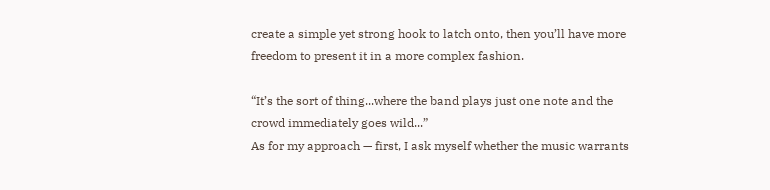create a simple yet strong hook to latch onto, then you’ll have more freedom to present it in a more complex fashion.

“It’s the sort of thing...where the band plays just one note and the crowd immediately goes wild...”
As for my approach — first, I ask myself whether the music warrants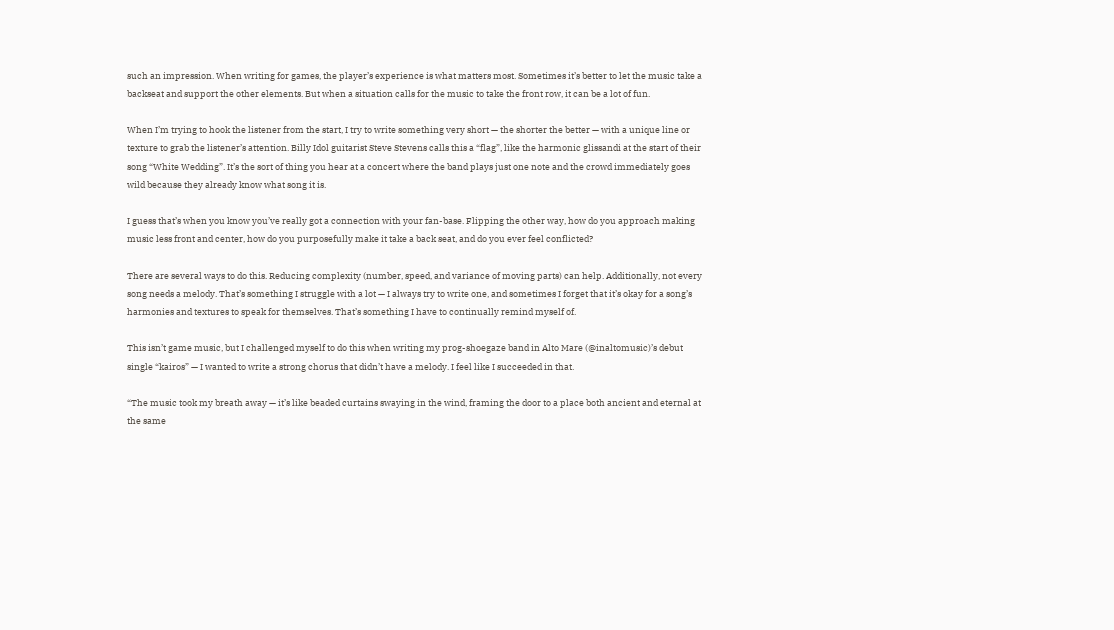such an impression. When writing for games, the player’s experience is what matters most. Sometimes it’s better to let the music take a backseat and support the other elements. But when a situation calls for the music to take the front row, it can be a lot of fun.

When I’m trying to hook the listener from the start, I try to write something very short — the shorter the better — with a unique line or texture to grab the listener’s attention. Billy Idol guitarist Steve Stevens calls this a “flag”, like the harmonic glissandi at the start of their song “White Wedding”. It’s the sort of thing you hear at a concert where the band plays just one note and the crowd immediately goes wild because they already know what song it is.

I guess that’s when you know you’ve really got a connection with your fan-base. Flipping the other way, how do you approach making music less front and center, how do you purposefully make it take a back seat, and do you ever feel conflicted?

There are several ways to do this. Reducing complexity (number, speed, and variance of moving parts) can help. Additionally, not every song needs a melody. That’s something I struggle with a lot — I always try to write one, and sometimes I forget that it’s okay for a song’s harmonies and textures to speak for themselves. That’s something I have to continually remind myself of.

This isn’t game music, but I challenged myself to do this when writing my prog-shoegaze band in Alto Mare (@inaltomusic)’s debut single “kairos” — I wanted to write a strong chorus that didn’t have a melody. I feel like I succeeded in that.

“The music took my breath away — it’s like beaded curtains swaying in the wind, framing the door to a place both ancient and eternal at the same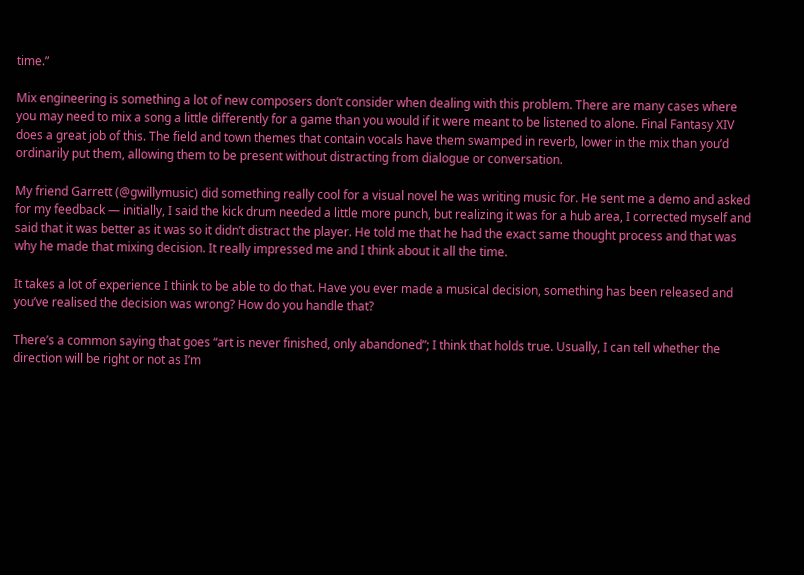time.”

Mix engineering is something a lot of new composers don’t consider when dealing with this problem. There are many cases where you may need to mix a song a little differently for a game than you would if it were meant to be listened to alone. Final Fantasy XIV does a great job of this. The field and town themes that contain vocals have them swamped in reverb, lower in the mix than you’d ordinarily put them, allowing them to be present without distracting from dialogue or conversation.

My friend Garrett (@gwillymusic) did something really cool for a visual novel he was writing music for. He sent me a demo and asked for my feedback — initially, I said the kick drum needed a little more punch, but realizing it was for a hub area, I corrected myself and said that it was better as it was so it didn’t distract the player. He told me that he had the exact same thought process and that was why he made that mixing decision. It really impressed me and I think about it all the time.

It takes a lot of experience I think to be able to do that. Have you ever made a musical decision, something has been released and you’ve realised the decision was wrong? How do you handle that?

There’s a common saying that goes “art is never finished, only abandoned”; I think that holds true. Usually, I can tell whether the direction will be right or not as I’m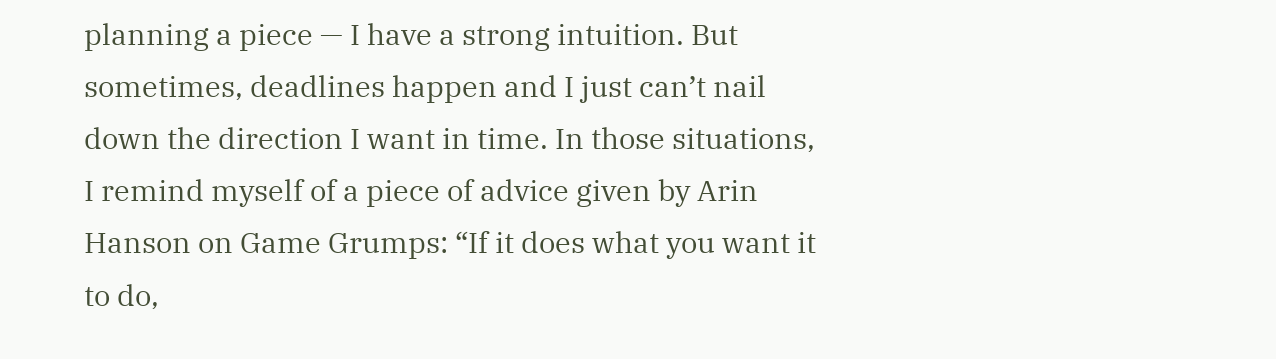planning a piece — I have a strong intuition. But sometimes, deadlines happen and I just can’t nail down the direction I want in time. In those situations, I remind myself of a piece of advice given by Arin Hanson on Game Grumps: “If it does what you want it to do,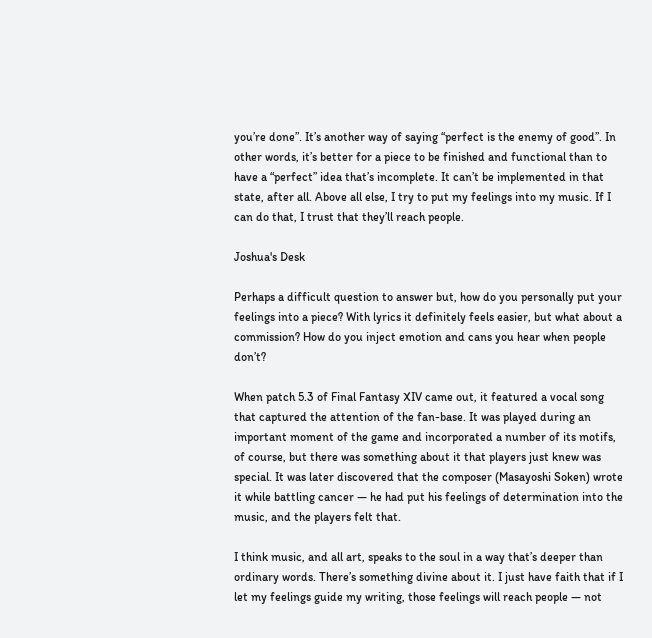you’re done”. It’s another way of saying “perfect is the enemy of good”. In other words, it’s better for a piece to be finished and functional than to have a “perfect” idea that’s incomplete. It can’t be implemented in that state, after all. Above all else, I try to put my feelings into my music. If I can do that, I trust that they’ll reach people.

Joshua's Desk

Perhaps a difficult question to answer but, how do you personally put your feelings into a piece? With lyrics it definitely feels easier, but what about a commission? How do you inject emotion and cans you hear when people don’t?

When patch 5.3 of Final Fantasy XIV came out, it featured a vocal song that captured the attention of the fan-base. It was played during an important moment of the game and incorporated a number of its motifs, of course, but there was something about it that players just knew was special. It was later discovered that the composer (Masayoshi Soken) wrote it while battling cancer — he had put his feelings of determination into the music, and the players felt that.

I think music, and all art, speaks to the soul in a way that’s deeper than ordinary words. There’s something divine about it. I just have faith that if I let my feelings guide my writing, those feelings will reach people — not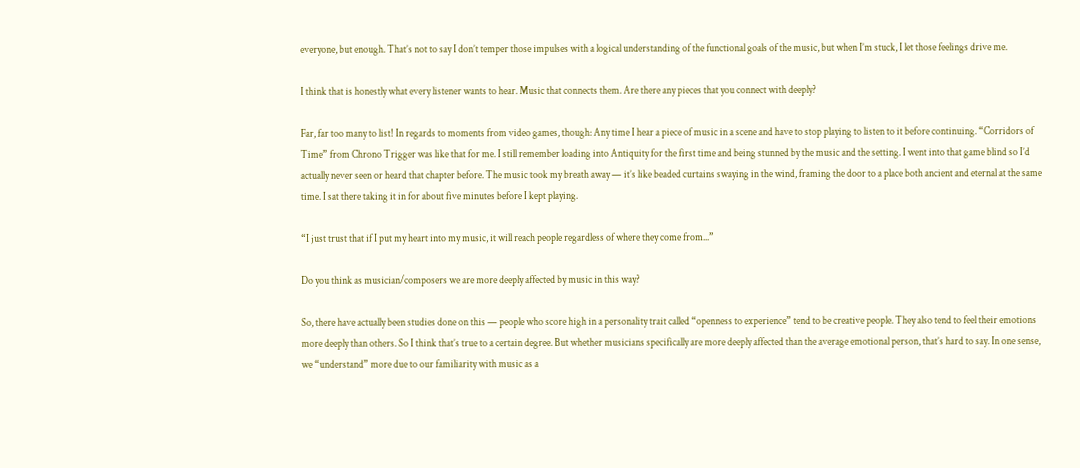everyone, but enough. That’s not to say I don’t temper those impulses with a logical understanding of the functional goals of the music, but when I’m stuck, I let those feelings drive me.

I think that is honestly what every listener wants to hear. Music that connects them. Are there any pieces that you connect with deeply?

Far, far too many to list! In regards to moments from video games, though: Any time I hear a piece of music in a scene and have to stop playing to listen to it before continuing. “Corridors of Time” from Chrono Trigger was like that for me. I still remember loading into Antiquity for the first time and being stunned by the music and the setting. I went into that game blind so I’d actually never seen or heard that chapter before. The music took my breath away — it’s like beaded curtains swaying in the wind, framing the door to a place both ancient and eternal at the same time. I sat there taking it in for about five minutes before I kept playing.

“I just trust that if I put my heart into my music, it will reach people regardless of where they come from...”

Do you think as musician/composers we are more deeply affected by music in this way?

So, there have actually been studies done on this — people who score high in a personality trait called “openness to experience” tend to be creative people. They also tend to feel their emotions more deeply than others. So I think that’s true to a certain degree. But whether musicians specifically are more deeply affected than the average emotional person, that’s hard to say. In one sense, we “understand” more due to our familiarity with music as a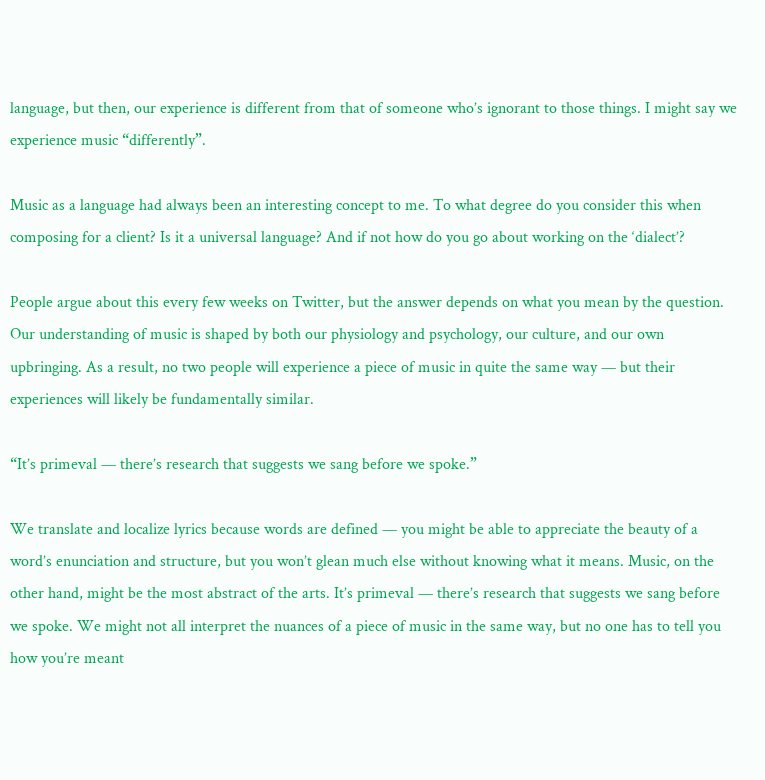language, but then, our experience is different from that of someone who’s ignorant to those things. I might say we experience music “differently”.

Music as a language had always been an interesting concept to me. To what degree do you consider this when composing for a client? Is it a universal language? And if not how do you go about working on the ‘dialect’?

People argue about this every few weeks on Twitter, but the answer depends on what you mean by the question. Our understanding of music is shaped by both our physiology and psychology, our culture, and our own upbringing. As a result, no two people will experience a piece of music in quite the same way — but their experiences will likely be fundamentally similar.

“It’s primeval — there’s research that suggests we sang before we spoke.”

We translate and localize lyrics because words are defined — you might be able to appreciate the beauty of a word’s enunciation and structure, but you won’t glean much else without knowing what it means. Music, on the other hand, might be the most abstract of the arts. It’s primeval — there’s research that suggests we sang before we spoke. We might not all interpret the nuances of a piece of music in the same way, but no one has to tell you how you’re meant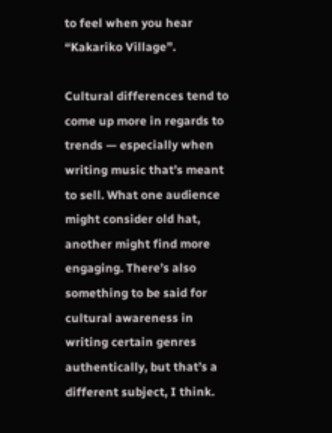to feel when you hear “Kakariko Village”.

Cultural differences tend to come up more in regards to trends — especially when writing music that’s meant to sell. What one audience might consider old hat, another might find more engaging. There’s also something to be said for cultural awareness in writing certain genres authentically, but that’s a different subject, I think.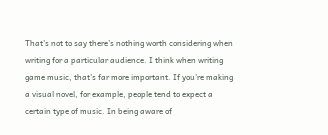That’s not to say there’s nothing worth considering when writing for a particular audience. I think when writing game music, that’s far more important. If you’re making a visual novel, for example, people tend to expect a certain type of music. In being aware of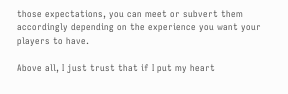those expectations, you can meet or subvert them accordingly depending on the experience you want your players to have.

Above all, I just trust that if I put my heart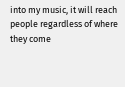into my music, it will reach people regardless of where they come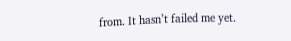from. It hasn’t failed me yet.